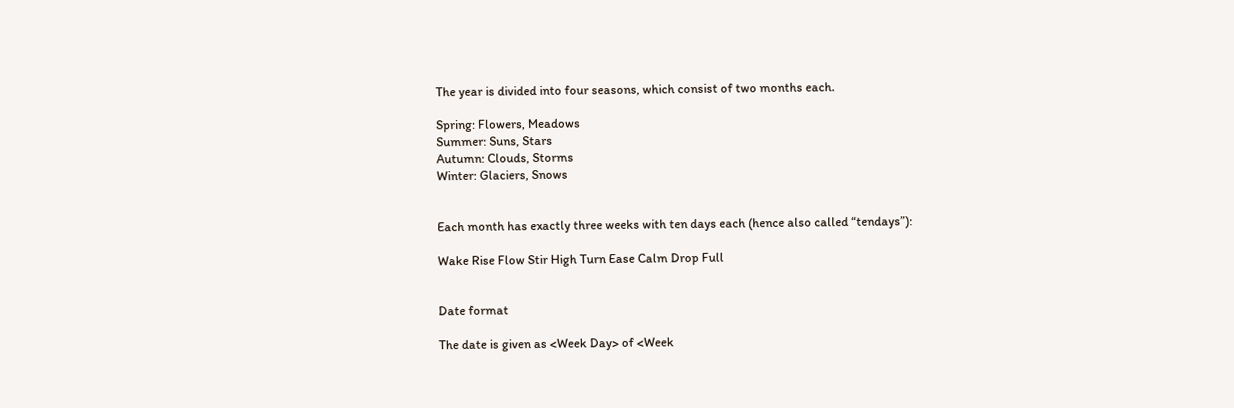The year is divided into four seasons, which consist of two months each.

Spring: Flowers, Meadows
Summer: Suns, Stars
Autumn: Clouds, Storms
Winter: Glaciers, Snows


Each month has exactly three weeks with ten days each (hence also called “tendays”):

Wake Rise Flow Stir High Turn Ease Calm Drop Full


Date format

The date is given as <Week Day> of <Week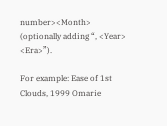number><Month> (optionally adding “, <Year> <Era>”).

For example: Ease of 1st Clouds, 1999 Omarie